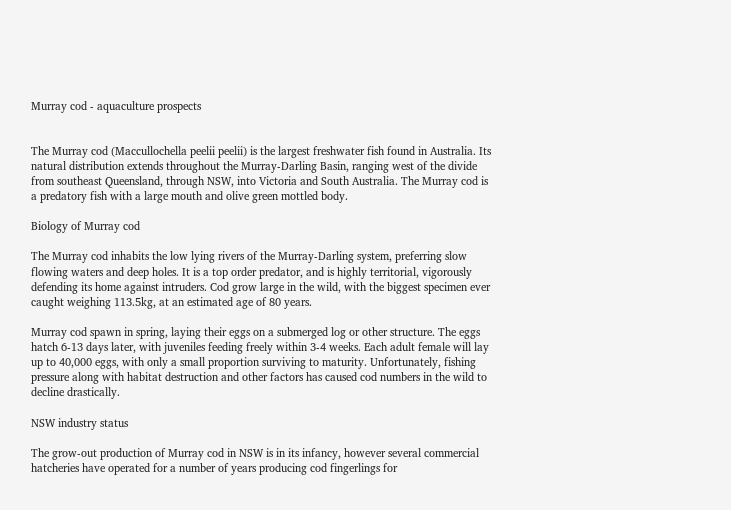Murray cod - aquaculture prospects


The Murray cod (Maccullochella peelii peelii) is the largest freshwater fish found in Australia. Its natural distribution extends throughout the Murray-Darling Basin, ranging west of the divide from southeast Queensland, through NSW, into Victoria and South Australia. The Murray cod is a predatory fish with a large mouth and olive green mottled body.

Biology of Murray cod

The Murray cod inhabits the low lying rivers of the Murray-Darling system, preferring slow flowing waters and deep holes. It is a top order predator, and is highly territorial, vigorously defending its home against intruders. Cod grow large in the wild, with the biggest specimen ever caught weighing 113.5kg, at an estimated age of 80 years.

Murray cod spawn in spring, laying their eggs on a submerged log or other structure. The eggs hatch 6-13 days later, with juveniles feeding freely within 3-4 weeks. Each adult female will lay up to 40,000 eggs, with only a small proportion surviving to maturity. Unfortunately, fishing pressure along with habitat destruction and other factors has caused cod numbers in the wild to decline drastically.

NSW industry status

The grow-out production of Murray cod in NSW is in its infancy, however several commercial hatcheries have operated for a number of years producing cod fingerlings for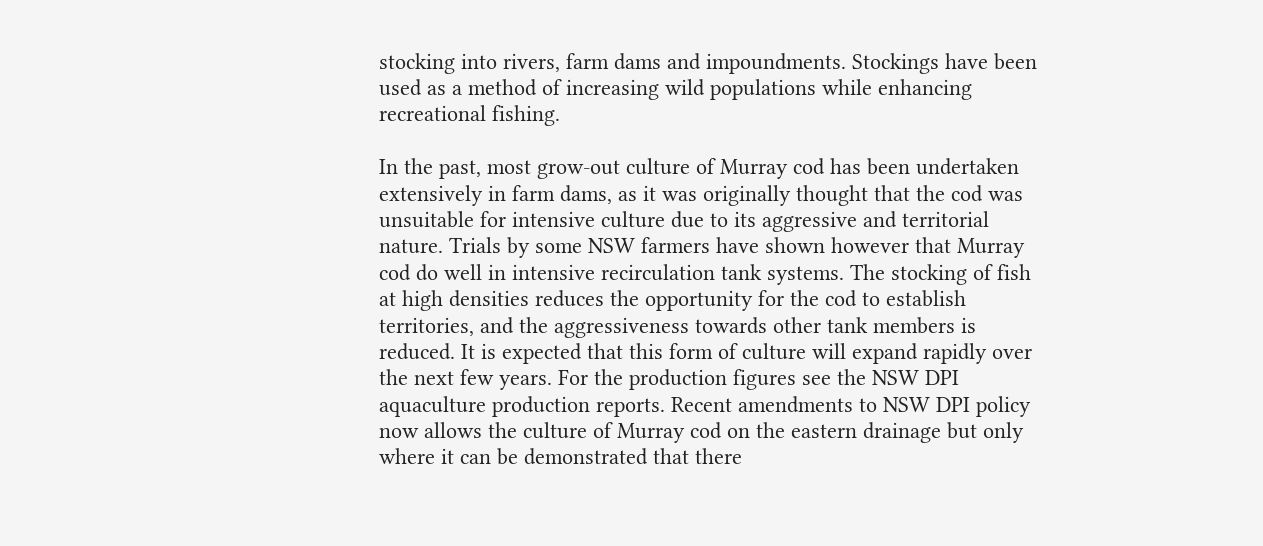stocking into rivers, farm dams and impoundments. Stockings have been used as a method of increasing wild populations while enhancing recreational fishing.

In the past, most grow-out culture of Murray cod has been undertaken extensively in farm dams, as it was originally thought that the cod was unsuitable for intensive culture due to its aggressive and territorial nature. Trials by some NSW farmers have shown however that Murray cod do well in intensive recirculation tank systems. The stocking of fish at high densities reduces the opportunity for the cod to establish territories, and the aggressiveness towards other tank members is reduced. It is expected that this form of culture will expand rapidly over the next few years. For the production figures see the NSW DPI aquaculture production reports. Recent amendments to NSW DPI policy now allows the culture of Murray cod on the eastern drainage but only where it can be demonstrated that there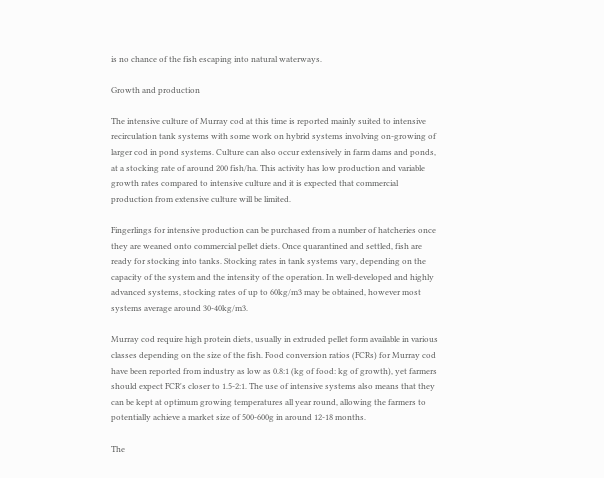is no chance of the fish escaping into natural waterways.

Growth and production

The intensive culture of Murray cod at this time is reported mainly suited to intensive recirculation tank systems with some work on hybrid systems involving on-growing of larger cod in pond systems. Culture can also occur extensively in farm dams and ponds, at a stocking rate of around 200 fish/ha. This activity has low production and variable growth rates compared to intensive culture and it is expected that commercial production from extensive culture will be limited.

Fingerlings for intensive production can be purchased from a number of hatcheries once they are weaned onto commercial pellet diets. Once quarantined and settled, fish are ready for stocking into tanks. Stocking rates in tank systems vary, depending on the capacity of the system and the intensity of the operation. In well-developed and highly advanced systems, stocking rates of up to 60kg/m3 may be obtained, however most systems average around 30-40kg/m3.

Murray cod require high protein diets, usually in extruded pellet form available in various classes depending on the size of the fish. Food conversion ratios (FCRs) for Murray cod have been reported from industry as low as 0.8:1 (kg of food: kg of growth), yet farmers should expect FCR's closer to 1.5-2:1. The use of intensive systems also means that they can be kept at optimum growing temperatures all year round, allowing the farmers to potentially achieve a market size of 500-600g in around 12-18 months.

The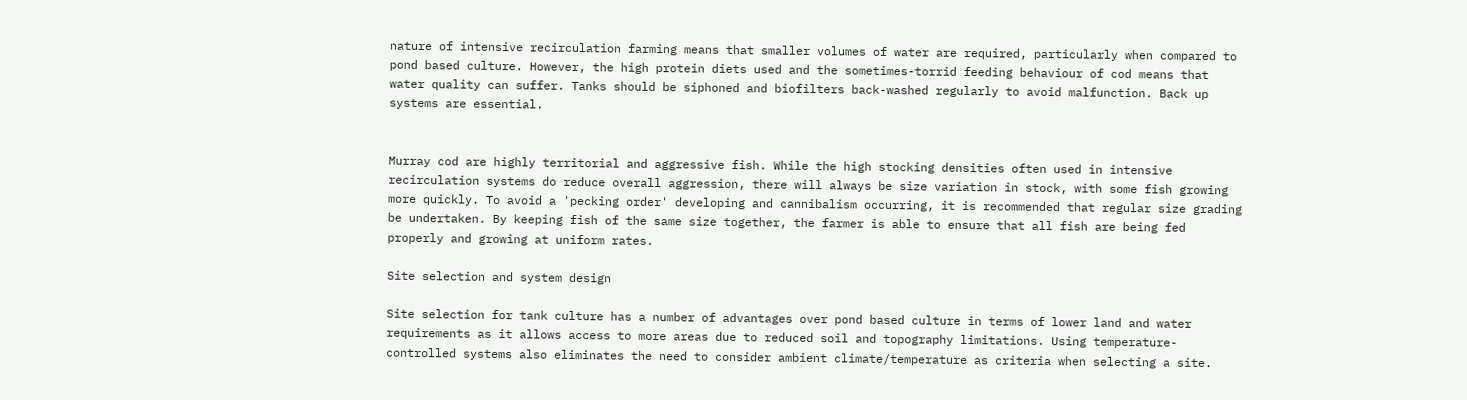nature of intensive recirculation farming means that smaller volumes of water are required, particularly when compared to pond based culture. However, the high protein diets used and the sometimes-torrid feeding behaviour of cod means that water quality can suffer. Tanks should be siphoned and biofilters back-washed regularly to avoid malfunction. Back up systems are essential.


Murray cod are highly territorial and aggressive fish. While the high stocking densities often used in intensive recirculation systems do reduce overall aggression, there will always be size variation in stock, with some fish growing more quickly. To avoid a 'pecking order' developing and cannibalism occurring, it is recommended that regular size grading be undertaken. By keeping fish of the same size together, the farmer is able to ensure that all fish are being fed properly and growing at uniform rates.

Site selection and system design

Site selection for tank culture has a number of advantages over pond based culture in terms of lower land and water requirements as it allows access to more areas due to reduced soil and topography limitations. Using temperature-controlled systems also eliminates the need to consider ambient climate/temperature as criteria when selecting a site.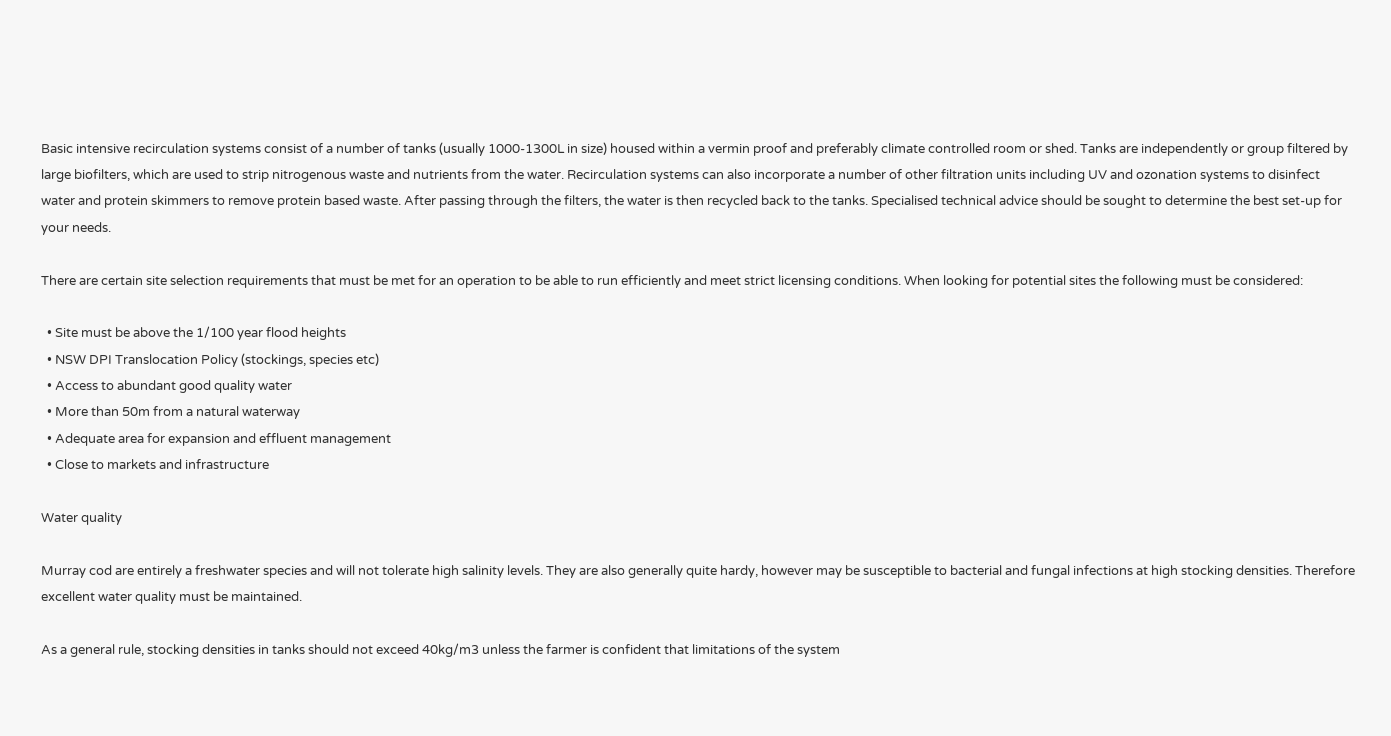Basic intensive recirculation systems consist of a number of tanks (usually 1000-1300L in size) housed within a vermin proof and preferably climate controlled room or shed. Tanks are independently or group filtered by large biofilters, which are used to strip nitrogenous waste and nutrients from the water. Recirculation systems can also incorporate a number of other filtration units including UV and ozonation systems to disinfect water and protein skimmers to remove protein based waste. After passing through the filters, the water is then recycled back to the tanks. Specialised technical advice should be sought to determine the best set-up for your needs.

There are certain site selection requirements that must be met for an operation to be able to run efficiently and meet strict licensing conditions. When looking for potential sites the following must be considered:

  • Site must be above the 1/100 year flood heights
  • NSW DPI Translocation Policy (stockings, species etc)
  • Access to abundant good quality water
  • More than 50m from a natural waterway
  • Adequate area for expansion and effluent management
  • Close to markets and infrastructure

Water quality

Murray cod are entirely a freshwater species and will not tolerate high salinity levels. They are also generally quite hardy, however may be susceptible to bacterial and fungal infections at high stocking densities. Therefore excellent water quality must be maintained.

As a general rule, stocking densities in tanks should not exceed 40kg/m3 unless the farmer is confident that limitations of the system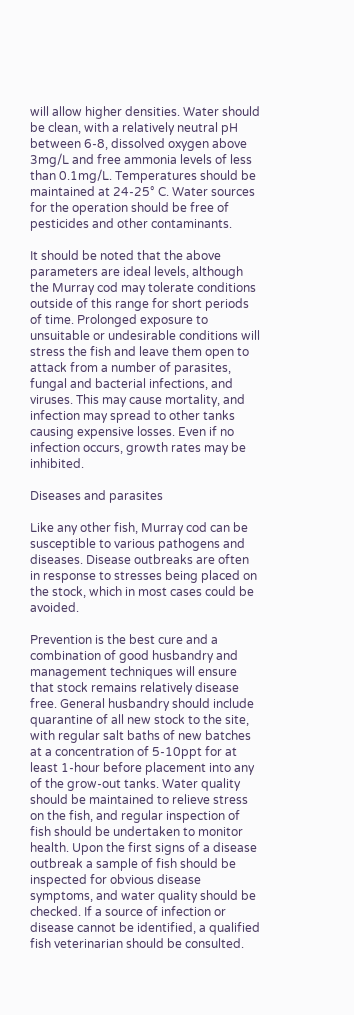will allow higher densities. Water should be clean, with a relatively neutral pH between 6-8, dissolved oxygen above 3mg/L and free ammonia levels of less than 0.1mg/L. Temperatures should be maintained at 24-25° C. Water sources for the operation should be free of pesticides and other contaminants.

It should be noted that the above parameters are ideal levels, although the Murray cod may tolerate conditions outside of this range for short periods of time. Prolonged exposure to unsuitable or undesirable conditions will stress the fish and leave them open to attack from a number of parasites, fungal and bacterial infections, and viruses. This may cause mortality, and infection may spread to other tanks causing expensive losses. Even if no infection occurs, growth rates may be inhibited.

Diseases and parasites

Like any other fish, Murray cod can be susceptible to various pathogens and diseases. Disease outbreaks are often in response to stresses being placed on the stock, which in most cases could be avoided.

Prevention is the best cure and a combination of good husbandry and management techniques will ensure that stock remains relatively disease free. General husbandry should include quarantine of all new stock to the site, with regular salt baths of new batches at a concentration of 5-10ppt for at least 1-hour before placement into any of the grow-out tanks. Water quality should be maintained to relieve stress on the fish, and regular inspection of fish should be undertaken to monitor health. Upon the first signs of a disease outbreak a sample of fish should be inspected for obvious disease symptoms, and water quality should be checked. If a source of infection or disease cannot be identified, a qualified fish veterinarian should be consulted.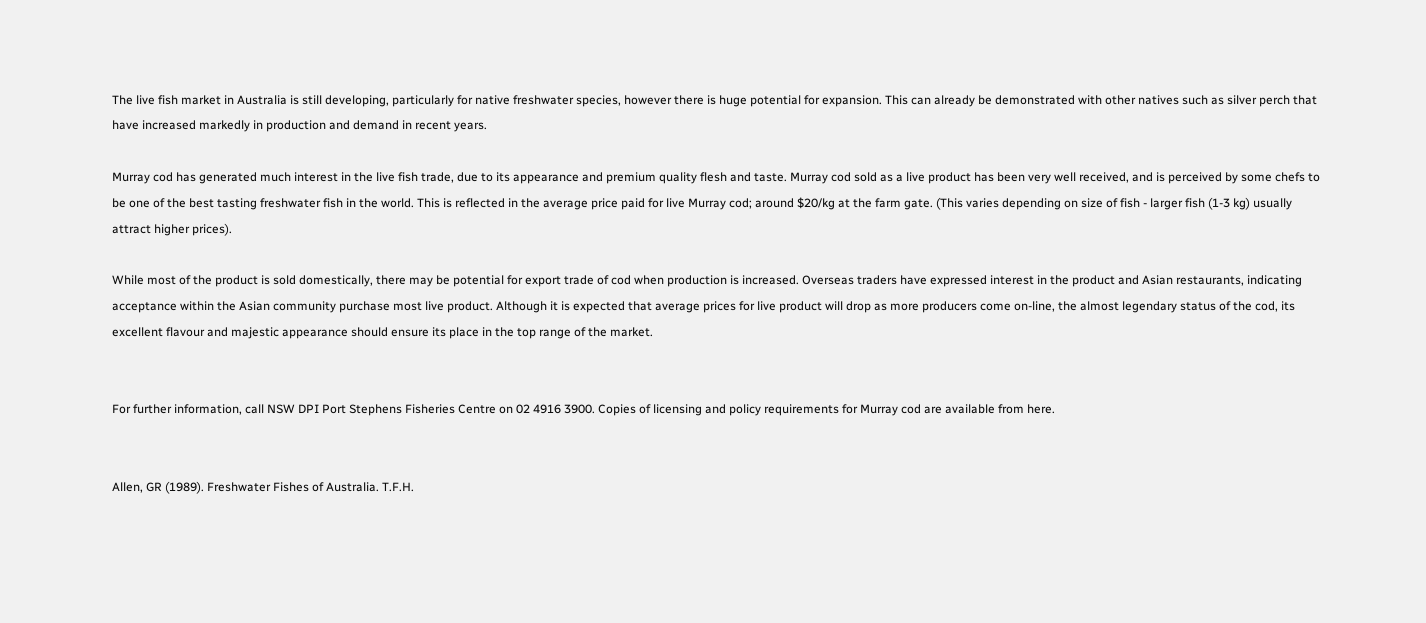The live fish market in Australia is still developing, particularly for native freshwater species, however there is huge potential for expansion. This can already be demonstrated with other natives such as silver perch that have increased markedly in production and demand in recent years.

Murray cod has generated much interest in the live fish trade, due to its appearance and premium quality flesh and taste. Murray cod sold as a live product has been very well received, and is perceived by some chefs to be one of the best tasting freshwater fish in the world. This is reflected in the average price paid for live Murray cod; around $20/kg at the farm gate. (This varies depending on size of fish - larger fish (1-3 kg) usually attract higher prices).

While most of the product is sold domestically, there may be potential for export trade of cod when production is increased. Overseas traders have expressed interest in the product and Asian restaurants, indicating acceptance within the Asian community purchase most live product. Although it is expected that average prices for live product will drop as more producers come on-line, the almost legendary status of the cod, its excellent flavour and majestic appearance should ensure its place in the top range of the market.


For further information, call NSW DPI Port Stephens Fisheries Centre on 02 4916 3900. Copies of licensing and policy requirements for Murray cod are available from here.


Allen, GR (1989). Freshwater Fishes of Australia. T.F.H.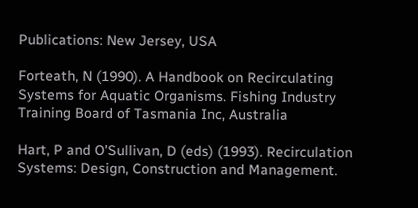Publications: New Jersey, USA

Forteath, N (1990). A Handbook on Recirculating Systems for Aquatic Organisms. Fishing Industry Training Board of Tasmania Inc, Australia

Hart, P and O'Sullivan, D (eds) (1993). Recirculation Systems: Design, Construction and Management.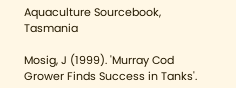Aquaculture Sourcebook, Tasmania

Mosig, J (1999). 'Murray Cod Grower Finds Success in Tanks'.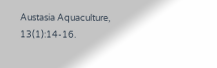Austasia Aquaculture, 13(1):14-16.